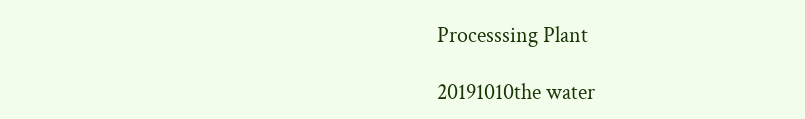Processsing Plant

20191010the water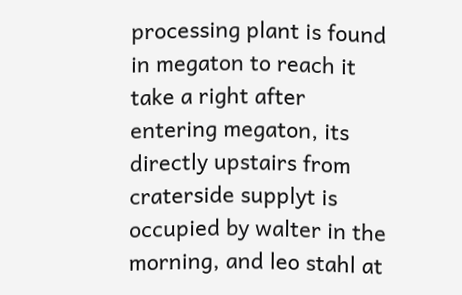processing plant is found in megaton to reach it take a right after entering megaton, its directly upstairs from craterside supplyt is occupied by walter in the morning, and leo stahl at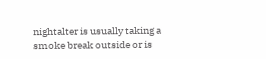nightalter is usually taking a smoke break outside or is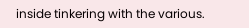inside tinkering with the various.